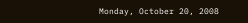Monday, October 20, 2008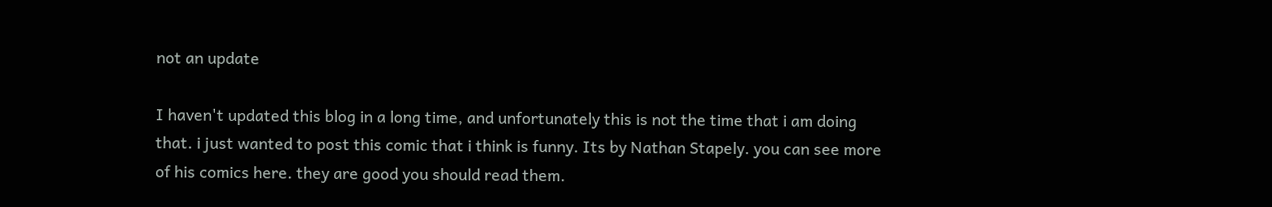not an update

I haven't updated this blog in a long time, and unfortunately this is not the time that i am doing that. i just wanted to post this comic that i think is funny. Its by Nathan Stapely. you can see more of his comics here. they are good you should read them.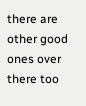there are other good ones over there too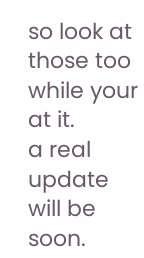so look at those too while your at it.
a real update will be soon.